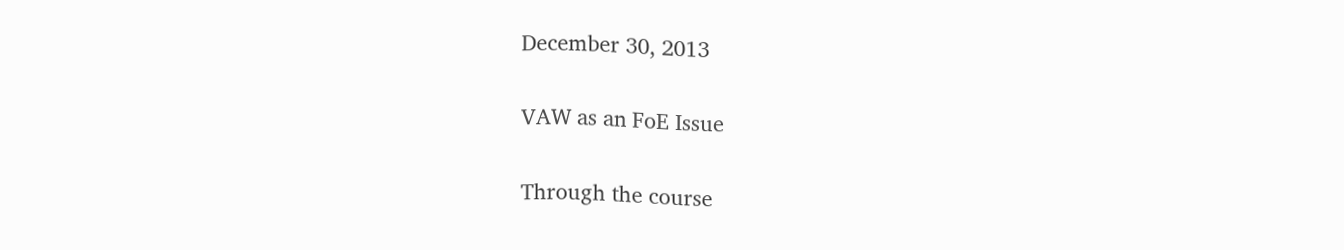December 30, 2013

VAW as an FoE Issue

Through the course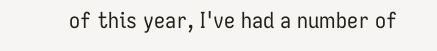of this year, I've had a number of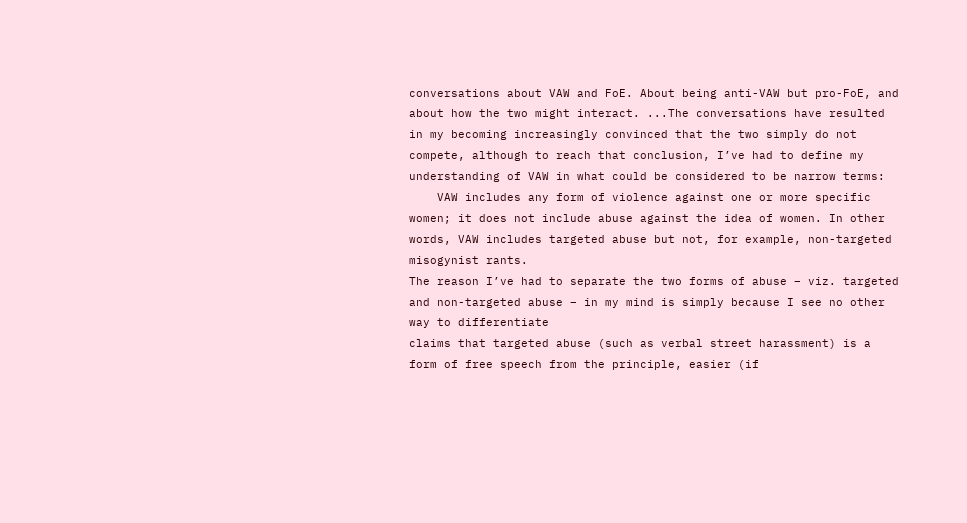conversations about VAW and FoE. About being anti-VAW but pro-FoE, and about how the two might interact. ...The conversations have resulted in my becoming increasingly convinced that the two simply do not compete, although to reach that conclusion, I’ve had to define my understanding of VAW in what could be considered to be narrow terms:
    VAW includes any form of violence against one or more specific women; it does not include abuse against the idea of women. In other words, VAW includes targeted abuse but not, for example, non-targeted misogynist rants.
The reason I’ve had to separate the two forms of abuse – viz. targeted and non-targeted abuse – in my mind is simply because I see no other way to differentiate
claims that targeted abuse (such as verbal street harassment) is a form of free speech from the principle, easier (if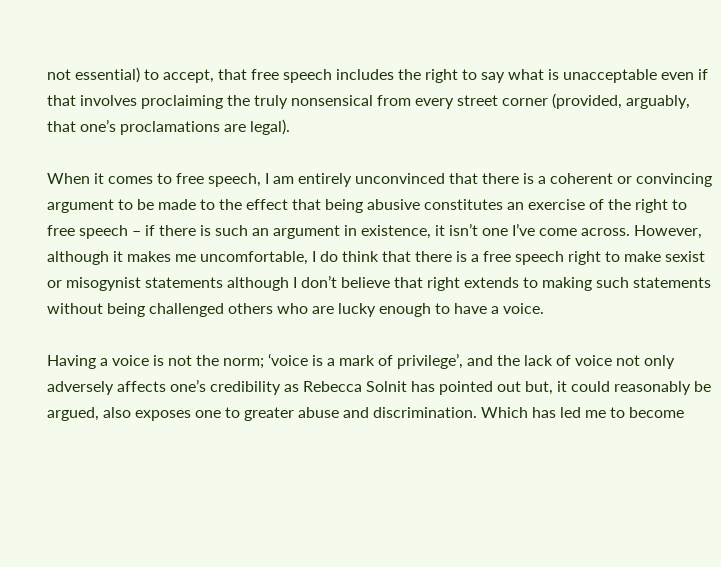not essential) to accept, that free speech includes the right to say what is unacceptable even if that involves proclaiming the truly nonsensical from every street corner (provided, arguably, that one’s proclamations are legal).

When it comes to free speech, I am entirely unconvinced that there is a coherent or convincing argument to be made to the effect that being abusive constitutes an exercise of the right to free speech – if there is such an argument in existence, it isn’t one I’ve come across. However, although it makes me uncomfortable, I do think that there is a free speech right to make sexist or misogynist statements although I don’t believe that right extends to making such statements without being challenged others who are lucky enough to have a voice.

Having a voice is not the norm; ‘voice is a mark of privilege’, and the lack of voice not only adversely affects one’s credibility as Rebecca Solnit has pointed out but, it could reasonably be argued, also exposes one to greater abuse and discrimination. Which has led me to become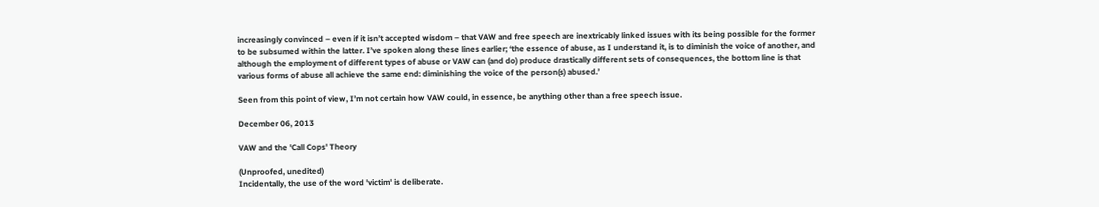increasingly convinced – even if it isn’t accepted wisdom – that VAW and free speech are inextricably linked issues with its being possible for the former to be subsumed within the latter. I’ve spoken along these lines earlier; ‘the essence of abuse, as I understand it, is to diminish the voice of another, and although the employment of different types of abuse or VAW can (and do) produce drastically different sets of consequences, the bottom line is that various forms of abuse all achieve the same end: diminishing the voice of the person(s) abused.’

Seen from this point of view, I’m not certain how VAW could, in essence, be anything other than a free speech issue.

December 06, 2013

VAW and the 'Call Cops' Theory

(Unproofed, unedited)
Incidentally, the use of the word 'victim' is deliberate.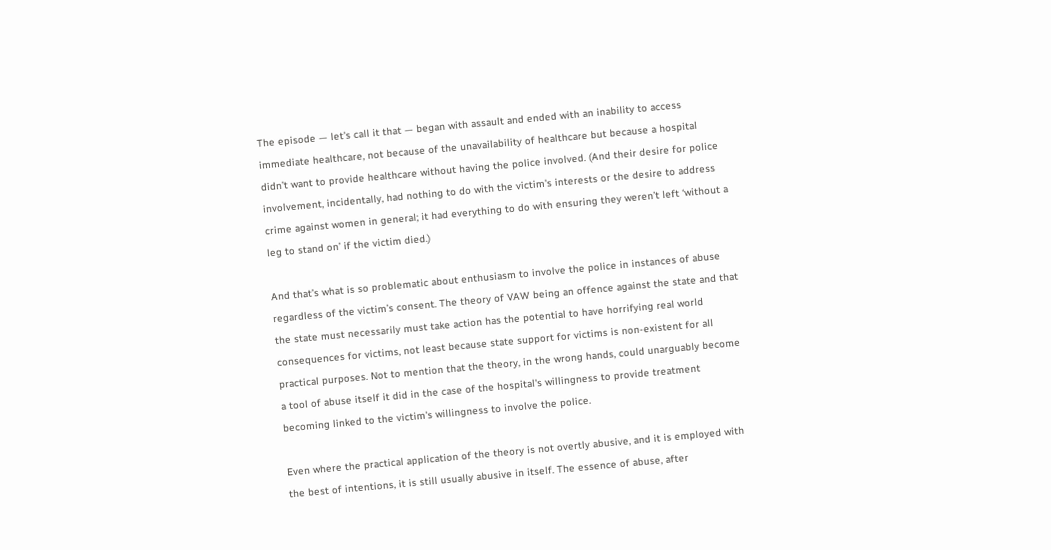The episode — let's call it that — began with assault and ended with an inability to access immediate healthcare, not because of the unavailability of healthcare but because a hospital didn’t want to provide healthcare without having the police involved. (And their desire for police involvement, incidentally, had nothing to do with the victim's interests or the desire to address crime against women in general; it had everything to do with ensuring they weren’t left ‘without a leg to stand on’ if the victim died.)

And that’s what is so problematic about enthusiasm to involve the police in instances of abuse regardless of the victim’s consent. The theory of VAW being an offence against the state and that the state must necessarily must take action has the potential to have horrifying real world consequences for victims, not least because state support for victims is non-existent for all practical purposes. Not to mention that the theory, in the wrong hands, could unarguably become a tool of abuse itself it did in the case of the hospital's willingness to provide treatment becoming linked to the victim's willingness to involve the police.

Even where the practical application of the theory is not overtly abusive, and it is employed with the best of intentions, it is still usually abusive in itself. The essence of abuse, after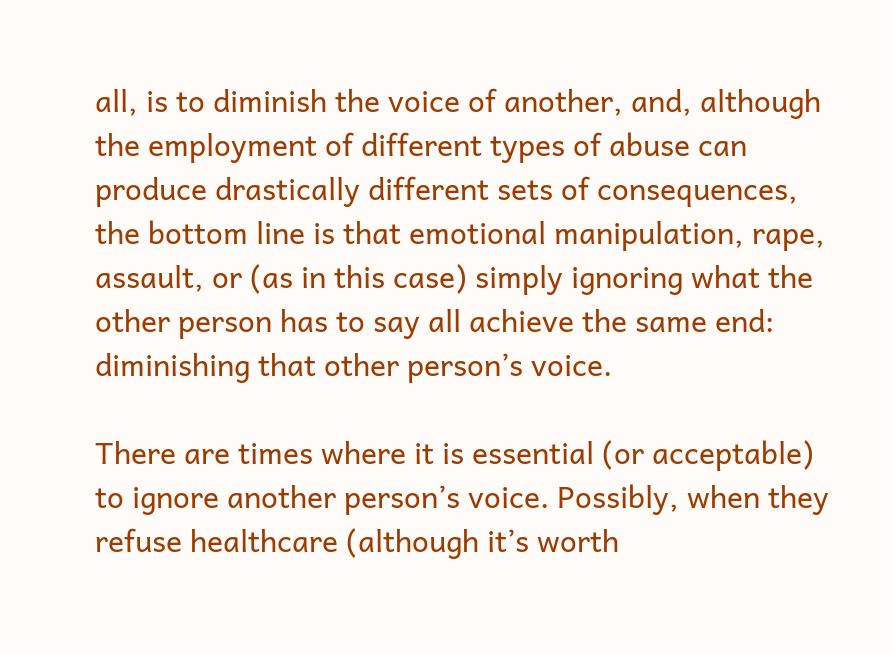all, is to diminish the voice of another, and, although the employment of different types of abuse can produce drastically different sets of consequences, the bottom line is that emotional manipulation, rape, assault, or (as in this case) simply ignoring what the other person has to say all achieve the same end: diminishing that other person’s voice.

There are times where it is essential (or acceptable) to ignore another person’s voice. Possibly, when they refuse healthcare (although it’s worth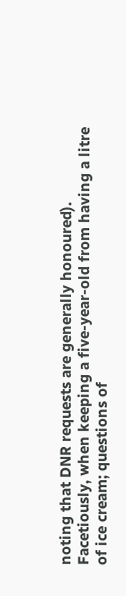noting that DNR requests are generally honoured). Facetiously, when keeping a five-year-old from having a litre of ice cream; questions of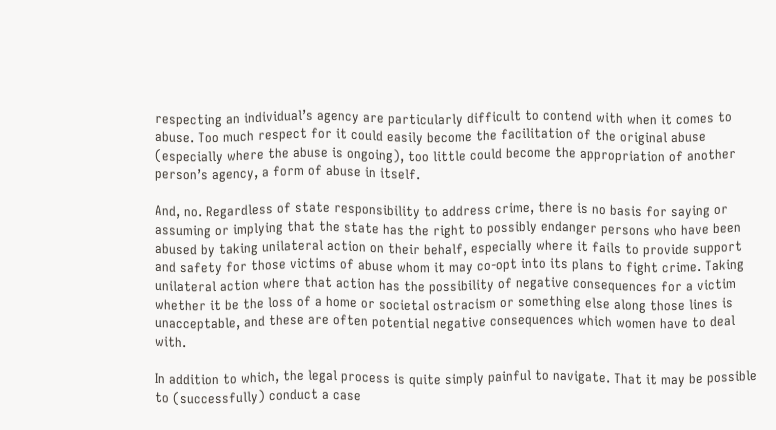respecting an individual’s agency are particularly difficult to contend with when it comes to abuse. Too much respect for it could easily become the facilitation of the original abuse (especially where the abuse is ongoing), too little could become the appropriation of another person’s agency, a form of abuse in itself.

And, no. Regardless of state responsibility to address crime, there is no basis for saying or assuming or implying that the state has the right to possibly endanger persons who have been abused by taking unilateral action on their behalf, especially where it fails to provide support and safety for those victims of abuse whom it may co-opt into its plans to fight crime. Taking unilateral action where that action has the possibility of negative consequences for a victim whether it be the loss of a home or societal ostracism or something else along those lines is unacceptable, and these are often potential negative consequences which women have to deal with.

In addition to which, the legal process is quite simply painful to navigate. That it may be possible to (successfully) conduct a case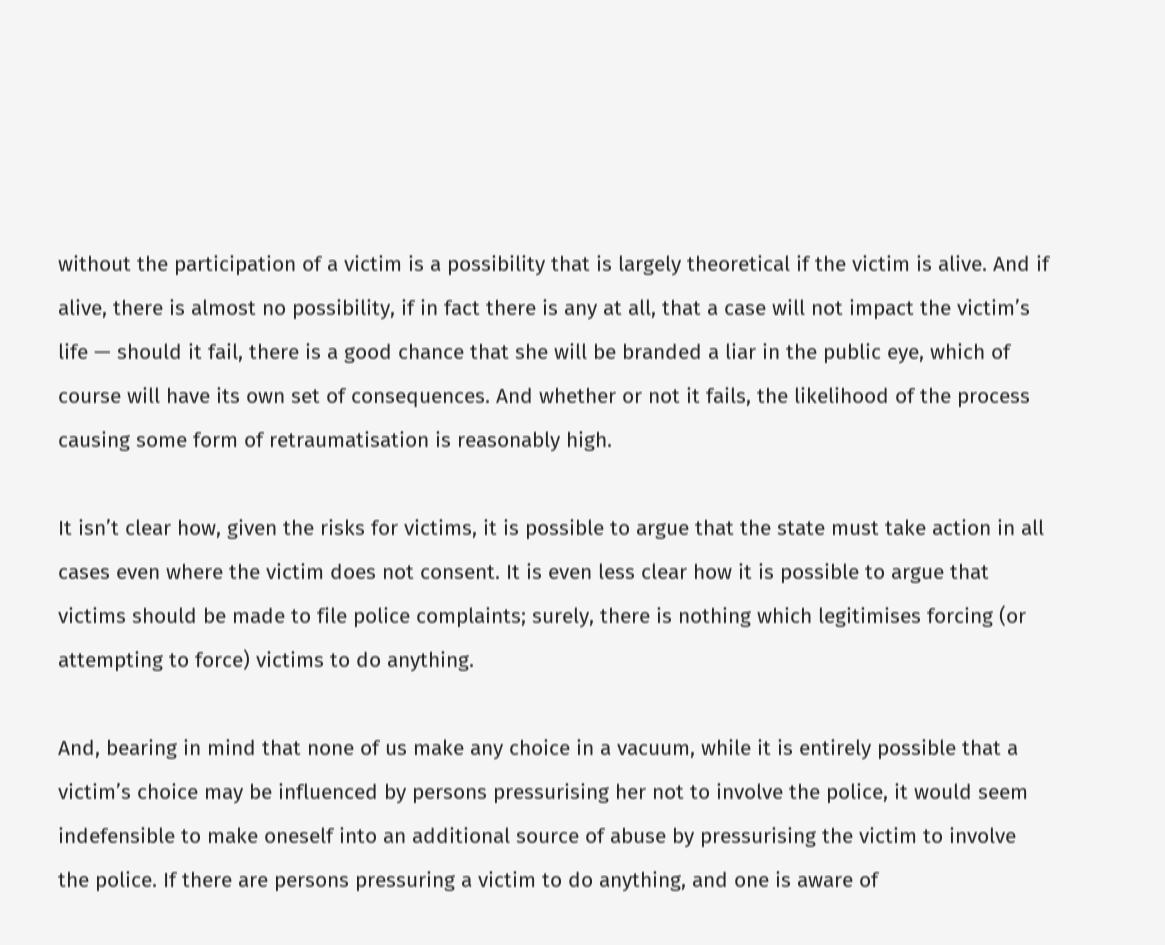without the participation of a victim is a possibility that is largely theoretical if the victim is alive. And if alive, there is almost no possibility, if in fact there is any at all, that a case will not impact the victim’s life — should it fail, there is a good chance that she will be branded a liar in the public eye, which of course will have its own set of consequences. And whether or not it fails, the likelihood of the process causing some form of retraumatisation is reasonably high.

It isn’t clear how, given the risks for victims, it is possible to argue that the state must take action in all cases even where the victim does not consent. It is even less clear how it is possible to argue that victims should be made to file police complaints; surely, there is nothing which legitimises forcing (or attempting to force) victims to do anything.

And, bearing in mind that none of us make any choice in a vacuum, while it is entirely possible that a victim’s choice may be influenced by persons pressurising her not to involve the police, it would seem indefensible to make oneself into an additional source of abuse by pressurising the victim to involve the police. If there are persons pressuring a victim to do anything, and one is aware of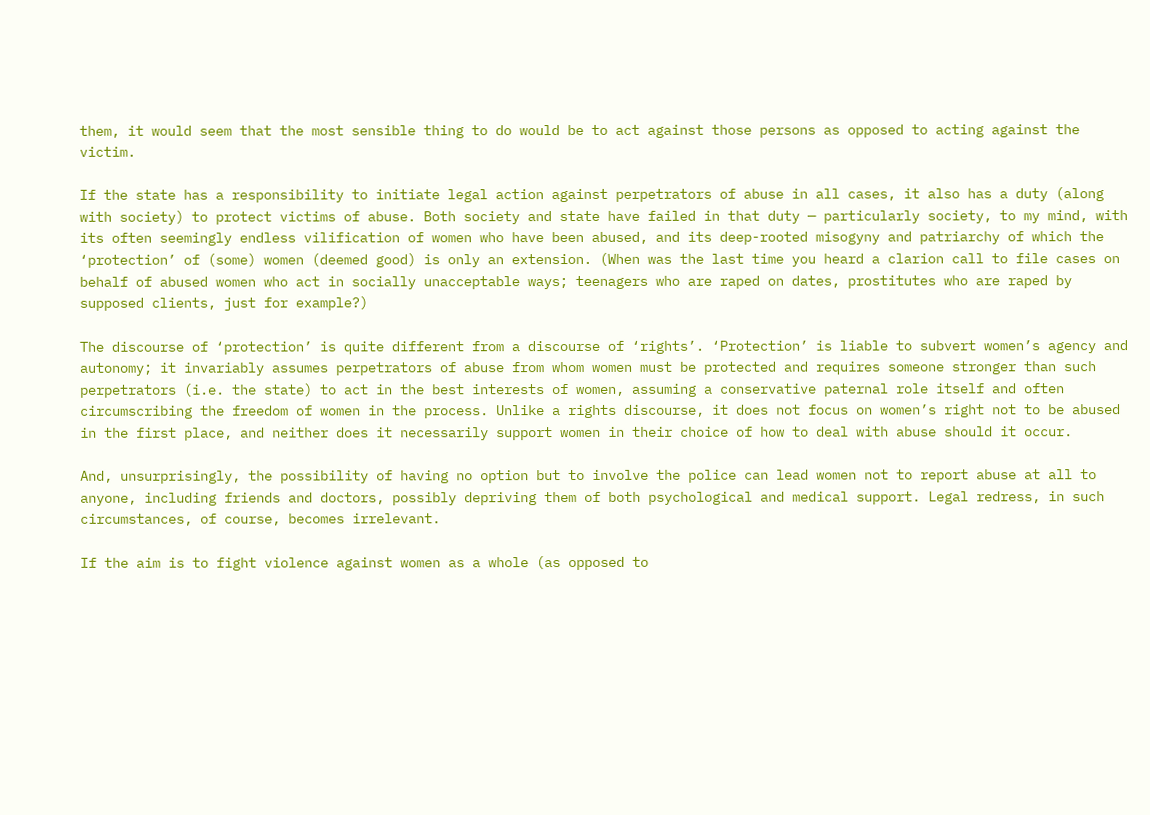them, it would seem that the most sensible thing to do would be to act against those persons as opposed to acting against the victim.

If the state has a responsibility to initiate legal action against perpetrators of abuse in all cases, it also has a duty (along with society) to protect victims of abuse. Both society and state have failed in that duty — particularly society, to my mind, with its often seemingly endless vilification of women who have been abused, and its deep-rooted misogyny and patriarchy of which the ‘protection’ of (some) women (deemed good) is only an extension. (When was the last time you heard a clarion call to file cases on behalf of abused women who act in socially unacceptable ways; teenagers who are raped on dates, prostitutes who are raped by supposed clients, just for example?)

The discourse of ‘protection’ is quite different from a discourse of ‘rights’. ‘Protection’ is liable to subvert women’s agency and autonomy; it invariably assumes perpetrators of abuse from whom women must be protected and requires someone stronger than such perpetrators (i.e. the state) to act in the best interests of women, assuming a conservative paternal role itself and often circumscribing the freedom of women in the process. Unlike a rights discourse, it does not focus on women’s right not to be abused in the first place, and neither does it necessarily support women in their choice of how to deal with abuse should it occur.

And, unsurprisingly, the possibility of having no option but to involve the police can lead women not to report abuse at all to anyone, including friends and doctors, possibly depriving them of both psychological and medical support. Legal redress, in such circumstances, of course, becomes irrelevant.

If the aim is to fight violence against women as a whole (as opposed to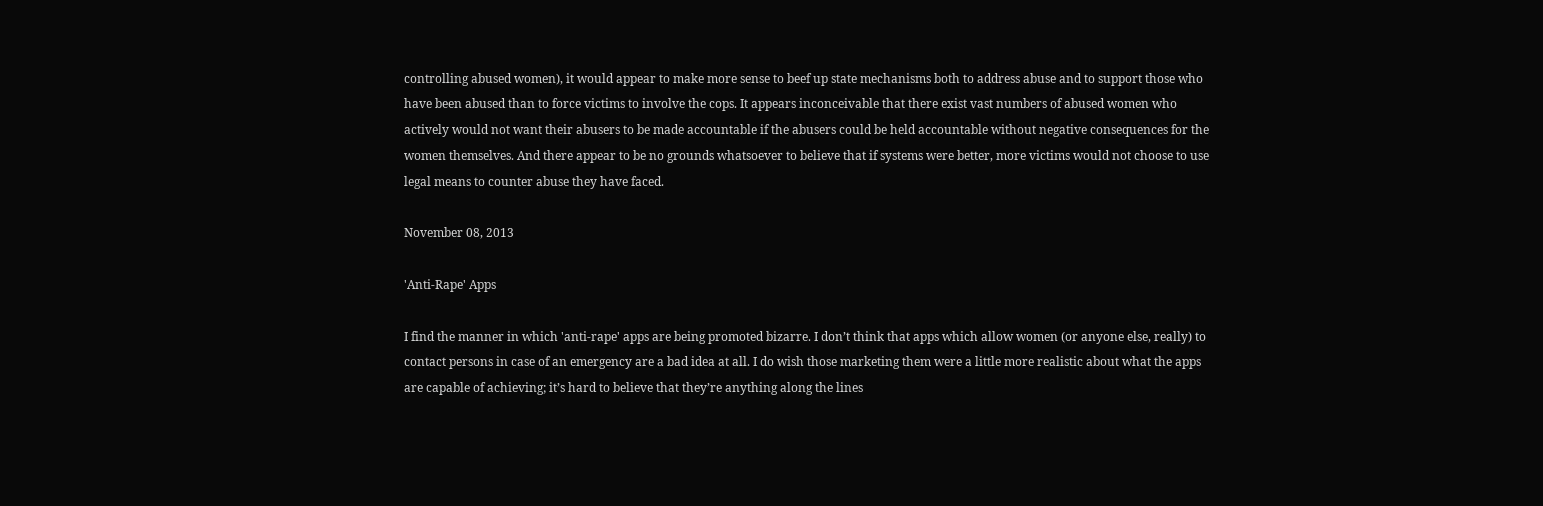controlling abused women), it would appear to make more sense to beef up state mechanisms both to address abuse and to support those who have been abused than to force victims to involve the cops. It appears inconceivable that there exist vast numbers of abused women who actively would not want their abusers to be made accountable if the abusers could be held accountable without negative consequences for the women themselves. And there appear to be no grounds whatsoever to believe that if systems were better, more victims would not choose to use legal means to counter abuse they have faced.

November 08, 2013

'Anti-Rape' Apps

I find the manner in which 'anti-rape' apps are being promoted bizarre. I don’t think that apps which allow women (or anyone else, really) to contact persons in case of an emergency are a bad idea at all. I do wish those marketing them were a little more realistic about what the apps are capable of achieving; it’s hard to believe that they’re anything along the lines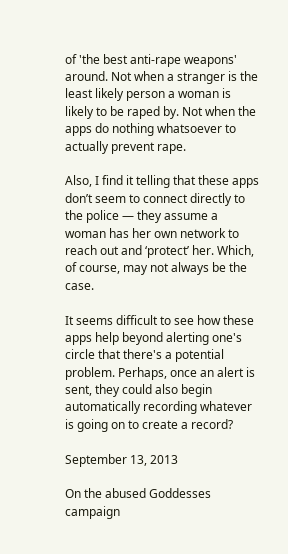of 'the best anti-rape weapons' around. Not when a stranger is the least likely person a woman is likely to be raped by. Not when the apps do nothing whatsoever to actually prevent rape.

Also, I find it telling that these apps don’t seem to connect directly to the police — they assume a woman has her own network to reach out and ‘protect’ her. Which, of course, may not always be the case.

It seems difficult to see how these apps help beyond alerting one's circle that there's a potential problem. Perhaps, once an alert is sent, they could also begin automatically recording whatever is going on to create a record?

September 13, 2013

On the abused Goddesses campaign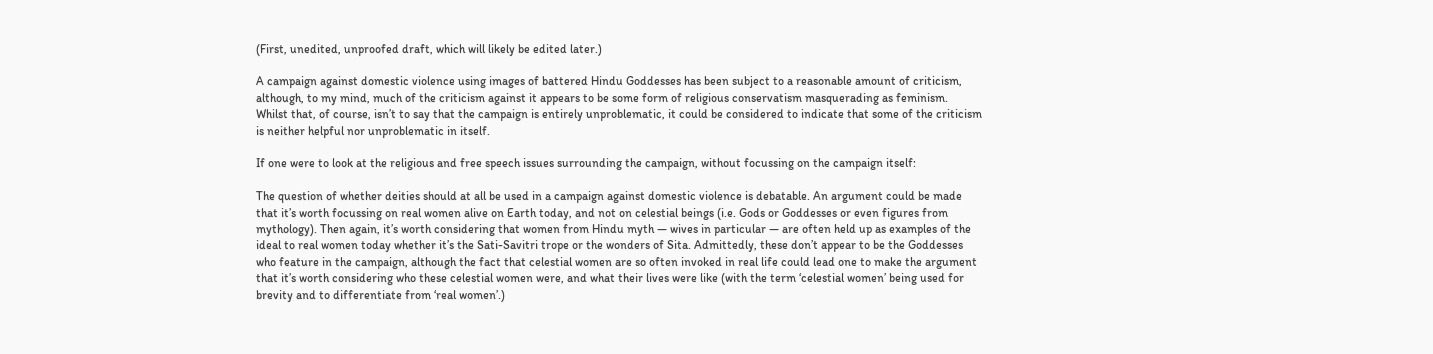(First, unedited, unproofed draft, which will likely be edited later.)

A campaign against domestic violence using images of battered Hindu Goddesses has been subject to a reasonable amount of criticism, although, to my mind, much of the criticism against it appears to be some form of religious conservatism masquerading as feminism. Whilst that, of course, isn’t to say that the campaign is entirely unproblematic, it could be considered to indicate that some of the criticism is neither helpful nor unproblematic in itself.

If one were to look at the religious and free speech issues surrounding the campaign, without focussing on the campaign itself:

The question of whether deities should at all be used in a campaign against domestic violence is debatable. An argument could be made that it’s worth focussing on real women alive on Earth today, and not on celestial beings (i.e. Gods or Goddesses or even figures from mythology). Then again, it’s worth considering that women from Hindu myth — wives in particular — are often held up as examples of the ideal to real women today whether it’s the Sati-Savitri trope or the wonders of Sita. Admittedly, these don’t appear to be the Goddesses who feature in the campaign, although the fact that celestial women are so often invoked in real life could lead one to make the argument that it’s worth considering who these celestial women were, and what their lives were like (with the term ‘celestial women’ being used for brevity and to differentiate from ‘real women’.)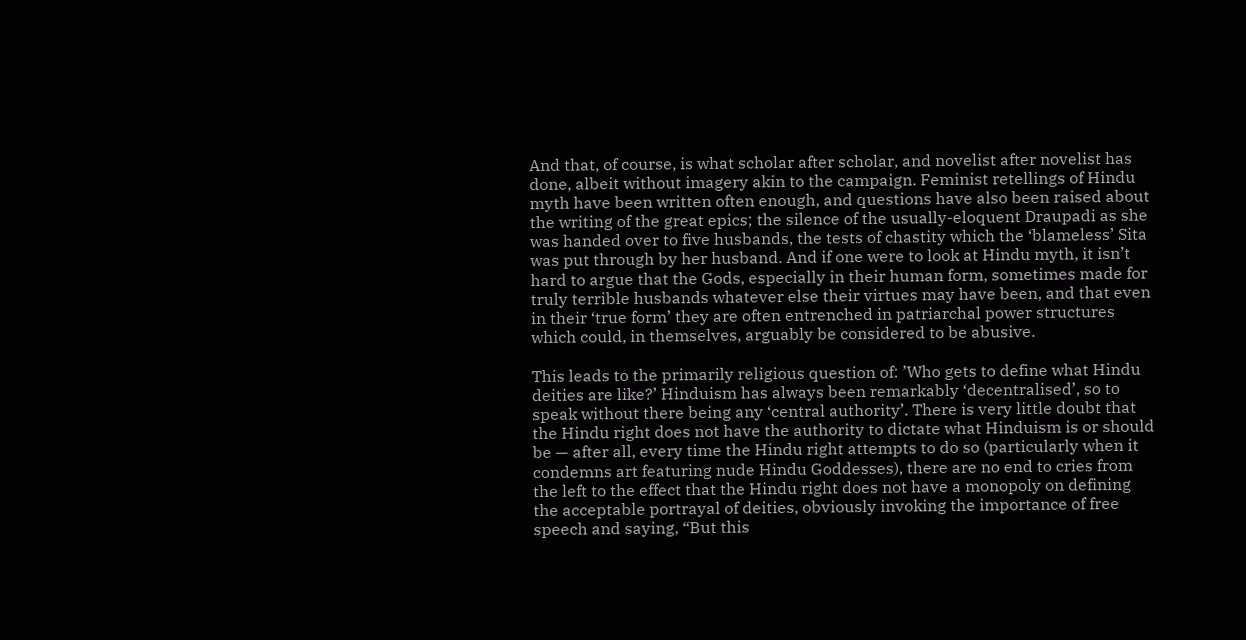And that, of course, is what scholar after scholar, and novelist after novelist has done, albeit without imagery akin to the campaign. Feminist retellings of Hindu myth have been written often enough, and questions have also been raised about the writing of the great epics; the silence of the usually-eloquent Draupadi as she was handed over to five husbands, the tests of chastity which the ‘blameless’ Sita was put through by her husband. And if one were to look at Hindu myth, it isn’t hard to argue that the Gods, especially in their human form, sometimes made for truly terrible husbands whatever else their virtues may have been, and that even in their ‘true form’ they are often entrenched in patriarchal power structures which could, in themselves, arguably be considered to be abusive.

This leads to the primarily religious question of: ’Who gets to define what Hindu deities are like?’ Hinduism has always been remarkably ‘decentralised’, so to speak without there being any ‘central authority’. There is very little doubt that the Hindu right does not have the authority to dictate what Hinduism is or should be — after all, every time the Hindu right attempts to do so (particularly when it condemns art featuring nude Hindu Goddesses), there are no end to cries from the left to the effect that the Hindu right does not have a monopoly on defining the acceptable portrayal of deities, obviously invoking the importance of free speech and saying, “But this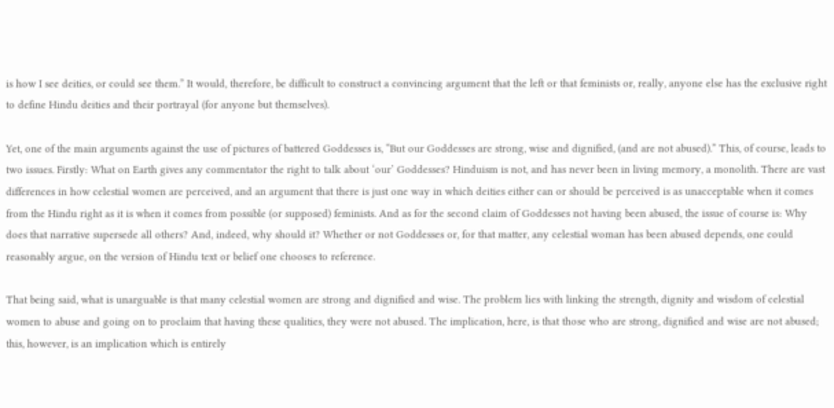is how I see deities, or could see them.” It would, therefore, be difficult to construct a convincing argument that the left or that feminists or, really, anyone else has the exclusive right to define Hindu deities and their portrayal (for anyone but themselves).

Yet, one of the main arguments against the use of pictures of battered Goddesses is, “But our Goddesses are strong, wise and dignified, (and are not abused).” This, of course, leads to two issues. Firstly: What on Earth gives any commentator the right to talk about ‘our’ Goddesses? Hinduism is not, and has never been in living memory, a monolith. There are vast differences in how celestial women are perceived, and an argument that there is just one way in which deities either can or should be perceived is as unacceptable when it comes from the Hindu right as it is when it comes from possible (or supposed) feminists. And as for the second claim of Goddesses not having been abused, the issue of course is: Why does that narrative supersede all others? And, indeed, why should it? Whether or not Goddesses or, for that matter, any celestial woman has been abused depends, one could reasonably argue, on the version of Hindu text or belief one chooses to reference.

That being said, what is unarguable is that many celestial women are strong and dignified and wise. The problem lies with linking the strength, dignity and wisdom of celestial women to abuse and going on to proclaim that having these qualities, they were not abused. The implication, here, is that those who are strong, dignified and wise are not abused; this, however, is an implication which is entirely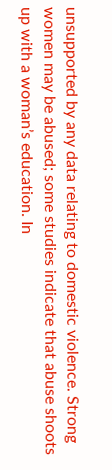unsupported by any data relating to domestic violence. Strong women may be abused; some studies indicate that abuse shoots up with a woman’s education. In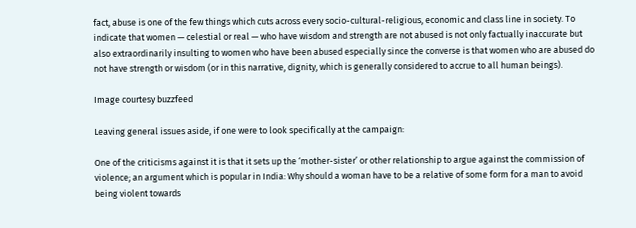fact, abuse is one of the few things which cuts across every socio-cultural-religious, economic and class line in society. To indicate that women — celestial or real — who have wisdom and strength are not abused is not only factually inaccurate but also extraordinarily insulting to women who have been abused especially since the converse is that women who are abused do not have strength or wisdom (or in this narrative, dignity, which is generally considered to accrue to all human beings).

Image courtesy buzzfeed

Leaving general issues aside, if one were to look specifically at the campaign:

One of the criticisms against it is that it sets up the ‘mother-sister’ or other relationship to argue against the commission of violence; an argument which is popular in India: Why should a woman have to be a relative of some form for a man to avoid being violent towards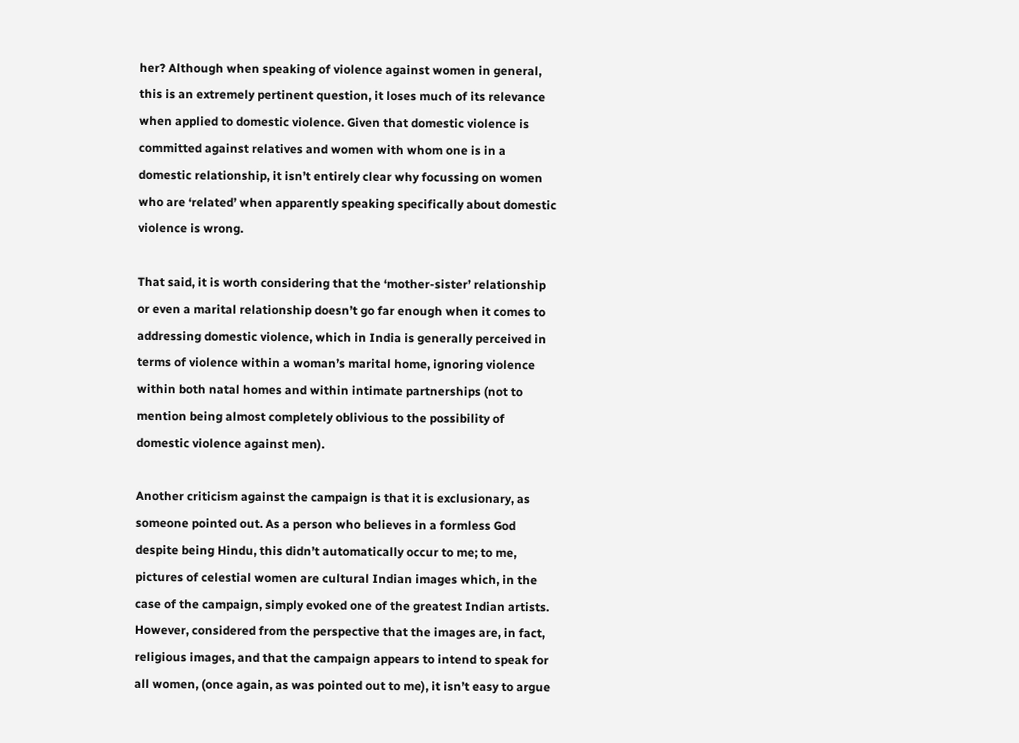her? Although when speaking of violence against women in general, this is an extremely pertinent question, it loses much of its relevance when applied to domestic violence. Given that domestic violence is committed against relatives and women with whom one is in a domestic relationship, it isn’t entirely clear why focussing on women who are ‘related’ when apparently speaking specifically about domestic violence is wrong.

That said, it is worth considering that the ‘mother-sister’ relationship or even a marital relationship doesn’t go far enough when it comes to addressing domestic violence, which in India is generally perceived in terms of violence within a woman’s marital home, ignoring violence within both natal homes and within intimate partnerships (not to mention being almost completely oblivious to the possibility of domestic violence against men).

Another criticism against the campaign is that it is exclusionary, as someone pointed out. As a person who believes in a formless God despite being Hindu, this didn’t automatically occur to me; to me, pictures of celestial women are cultural Indian images which, in the case of the campaign, simply evoked one of the greatest Indian artists. However, considered from the perspective that the images are, in fact, religious images, and that the campaign appears to intend to speak for all women, (once again, as was pointed out to me), it isn’t easy to argue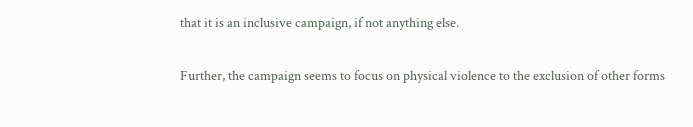that it is an inclusive campaign, if not anything else.

Further, the campaign seems to focus on physical violence to the exclusion of other forms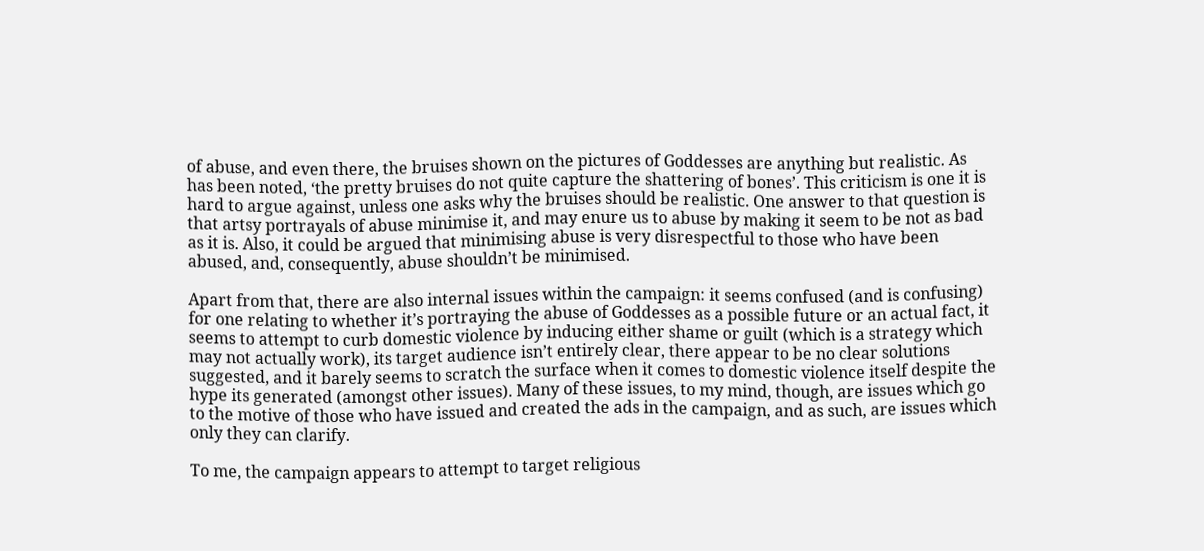of abuse, and even there, the bruises shown on the pictures of Goddesses are anything but realistic. As has been noted, ‘the pretty bruises do not quite capture the shattering of bones’. This criticism is one it is hard to argue against, unless one asks why the bruises should be realistic. One answer to that question is that artsy portrayals of abuse minimise it, and may enure us to abuse by making it seem to be not as bad as it is. Also, it could be argued that minimising abuse is very disrespectful to those who have been abused, and, consequently, abuse shouldn’t be minimised.

Apart from that, there are also internal issues within the campaign: it seems confused (and is confusing) for one relating to whether it’s portraying the abuse of Goddesses as a possible future or an actual fact, it seems to attempt to curb domestic violence by inducing either shame or guilt (which is a strategy which may not actually work), its target audience isn’t entirely clear, there appear to be no clear solutions suggested, and it barely seems to scratch the surface when it comes to domestic violence itself despite the hype its generated (amongst other issues). Many of these issues, to my mind, though, are issues which go to the motive of those who have issued and created the ads in the campaign, and as such, are issues which only they can clarify.

To me, the campaign appears to attempt to target religious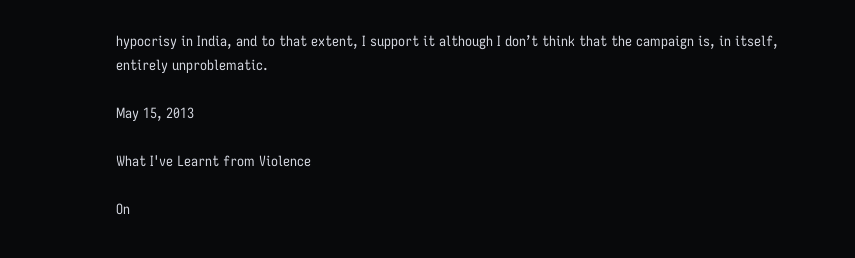hypocrisy in India, and to that extent, I support it although I don’t think that the campaign is, in itself, entirely unproblematic.

May 15, 2013

What I've Learnt from Violence

On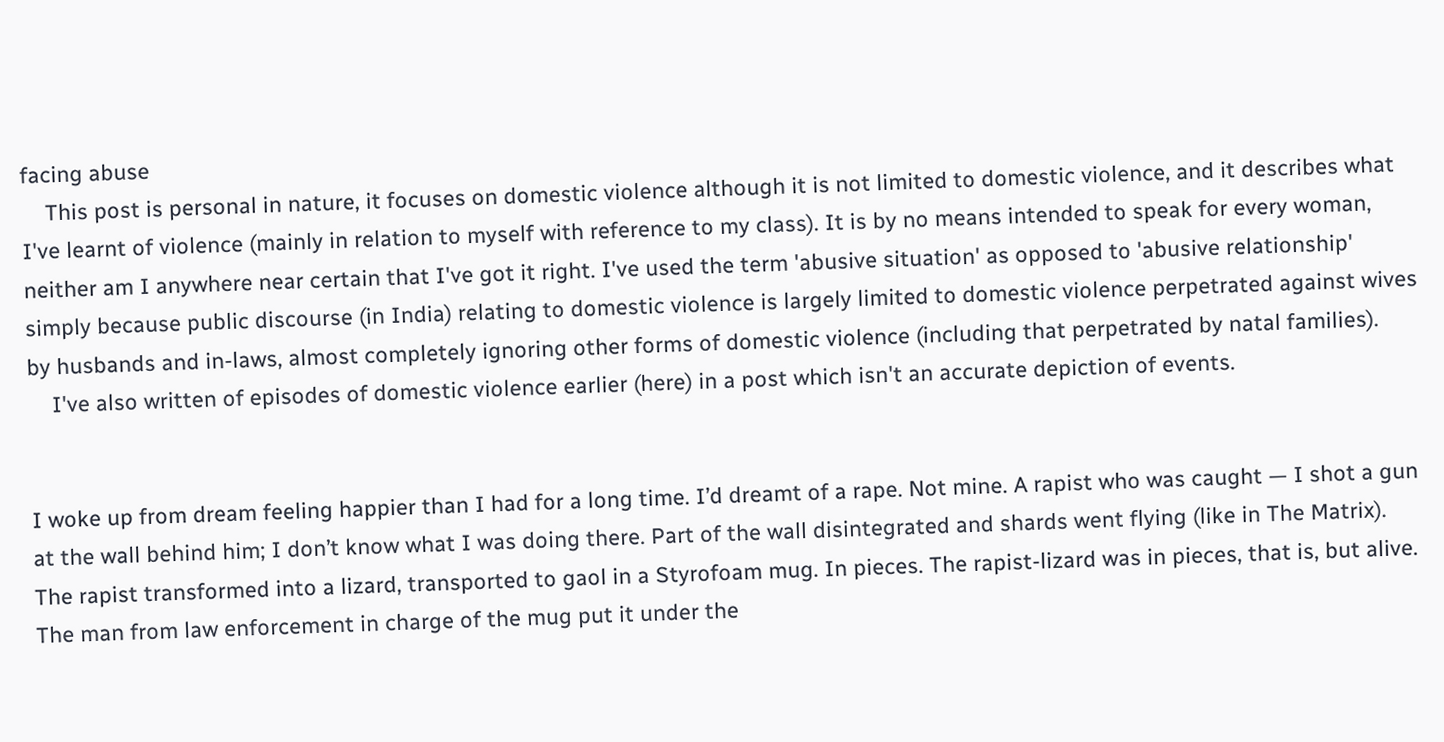facing abuse
    This post is personal in nature, it focuses on domestic violence although it is not limited to domestic violence, and it describes what I've learnt of violence (mainly in relation to myself with reference to my class). It is by no means intended to speak for every woman, neither am I anywhere near certain that I've got it right. I've used the term 'abusive situation' as opposed to 'abusive relationship' simply because public discourse (in India) relating to domestic violence is largely limited to domestic violence perpetrated against wives by husbands and in-laws, almost completely ignoring other forms of domestic violence (including that perpetrated by natal families).
    I've also written of episodes of domestic violence earlier (here) in a post which isn't an accurate depiction of events.


I woke up from dream feeling happier than I had for a long time. I’d dreamt of a rape. Not mine. A rapist who was caught — I shot a gun at the wall behind him; I don’t know what I was doing there. Part of the wall disintegrated and shards went flying (like in The Matrix). The rapist transformed into a lizard, transported to gaol in a Styrofoam mug. In pieces. The rapist-lizard was in pieces, that is, but alive. The man from law enforcement in charge of the mug put it under the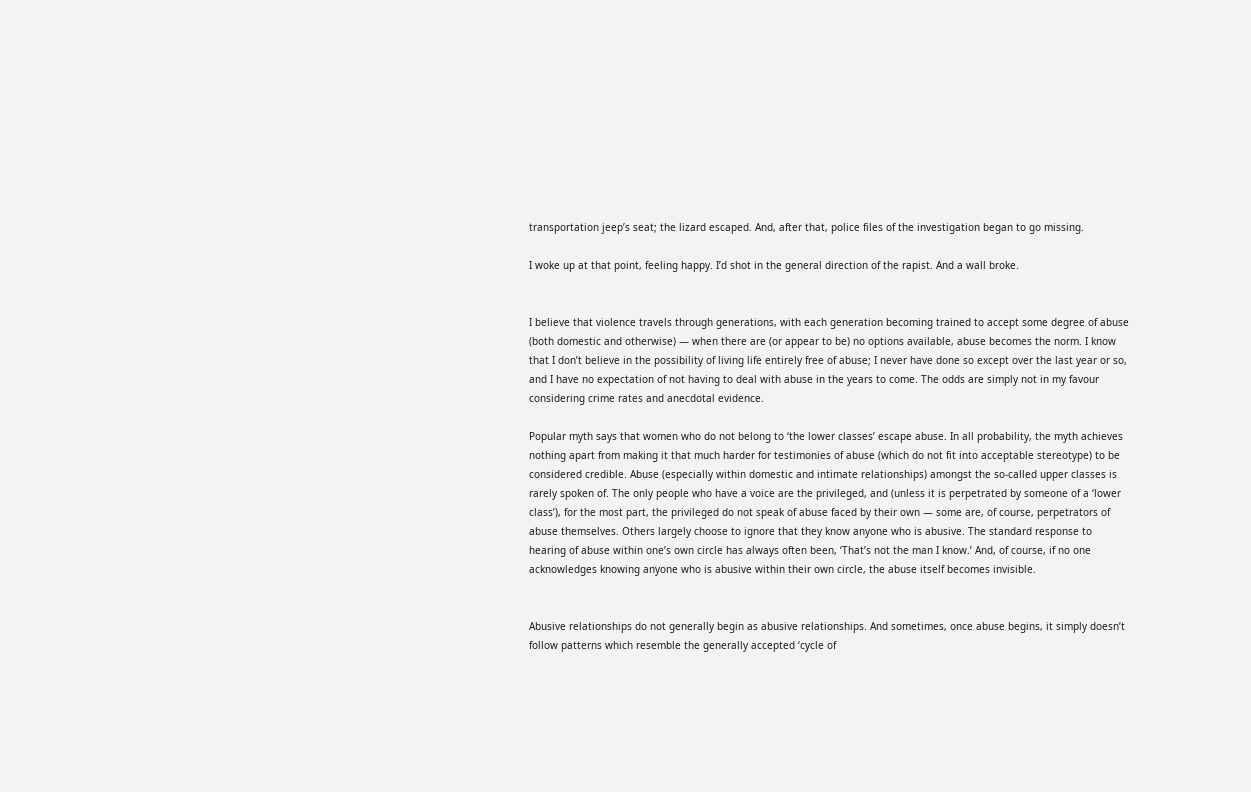transportation jeep’s seat; the lizard escaped. And, after that, police files of the investigation began to go missing.

I woke up at that point, feeling happy. I’d shot in the general direction of the rapist. And a wall broke.


I believe that violence travels through generations, with each generation becoming trained to accept some degree of abuse (both domestic and otherwise) — when there are (or appear to be) no options available, abuse becomes the norm. I know that I don’t believe in the possibility of living life entirely free of abuse; I never have done so except over the last year or so, and I have no expectation of not having to deal with abuse in the years to come. The odds are simply not in my favour considering crime rates and anecdotal evidence.

Popular myth says that women who do not belong to ‘the lower classes’ escape abuse. In all probability, the myth achieves nothing apart from making it that much harder for testimonies of abuse (which do not fit into acceptable stereotype) to be considered credible. Abuse (especially within domestic and intimate relationships) amongst the so-called upper classes is rarely spoken of. The only people who have a voice are the privileged, and (unless it is perpetrated by someone of a ‘lower class’), for the most part, the privileged do not speak of abuse faced by their own — some are, of course, perpetrators of abuse themselves. Others largely choose to ignore that they know anyone who is abusive. The standard response to hearing of abuse within one’s own circle has always often been, ‘That’s not the man I know.’ And, of course, if no one acknowledges knowing anyone who is abusive within their own circle, the abuse itself becomes invisible.


Abusive relationships do not generally begin as abusive relationships. And sometimes, once abuse begins, it simply doesn’t follow patterns which resemble the generally accepted ‘cycle of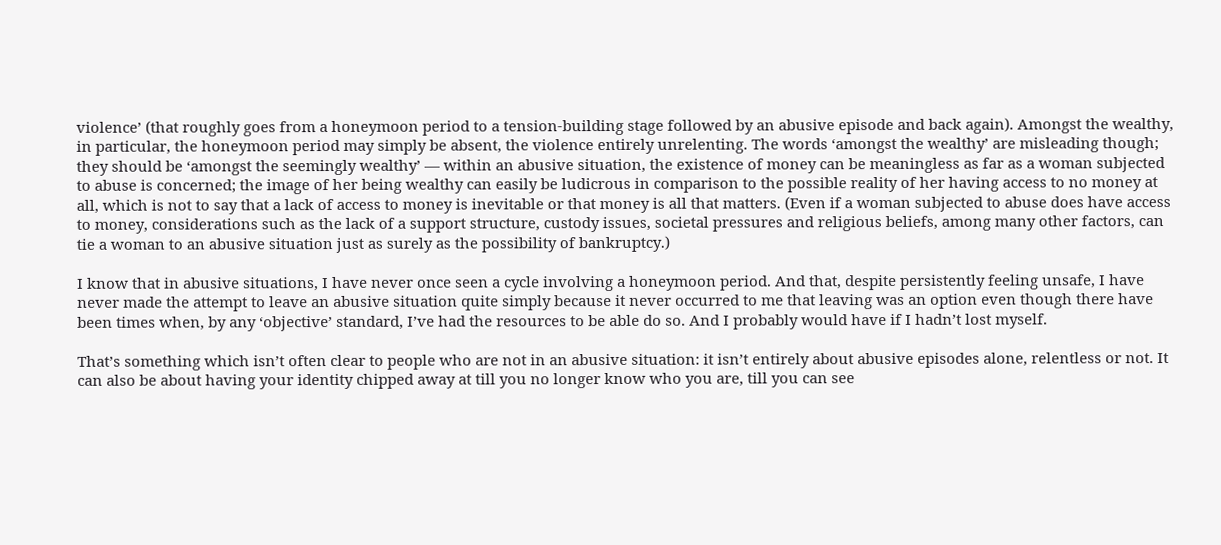violence’ (that roughly goes from a honeymoon period to a tension-building stage followed by an abusive episode and back again). Amongst the wealthy, in particular, the honeymoon period may simply be absent, the violence entirely unrelenting. The words ‘amongst the wealthy’ are misleading though; they should be ‘amongst the seemingly wealthy’ — within an abusive situation, the existence of money can be meaningless as far as a woman subjected to abuse is concerned; the image of her being wealthy can easily be ludicrous in comparison to the possible reality of her having access to no money at all, which is not to say that a lack of access to money is inevitable or that money is all that matters. (Even if a woman subjected to abuse does have access to money, considerations such as the lack of a support structure, custody issues, societal pressures and religious beliefs, among many other factors, can tie a woman to an abusive situation just as surely as the possibility of bankruptcy.)

I know that in abusive situations, I have never once seen a cycle involving a honeymoon period. And that, despite persistently feeling unsafe, I have never made the attempt to leave an abusive situation quite simply because it never occurred to me that leaving was an option even though there have been times when, by any ‘objective’ standard, I’ve had the resources to be able do so. And I probably would have if I hadn’t lost myself.

That’s something which isn’t often clear to people who are not in an abusive situation: it isn’t entirely about abusive episodes alone, relentless or not. It can also be about having your identity chipped away at till you no longer know who you are, till you can see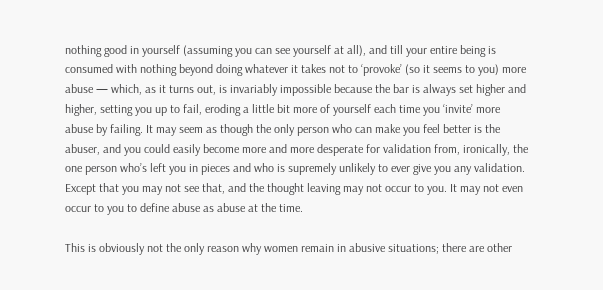nothing good in yourself (assuming you can see yourself at all), and till your entire being is consumed with nothing beyond doing whatever it takes not to ‘provoke’ (so it seems to you) more abuse — which, as it turns out, is invariably impossible because the bar is always set higher and higher, setting you up to fail, eroding a little bit more of yourself each time you ‘invite’ more abuse by failing. It may seem as though the only person who can make you feel better is the abuser, and you could easily become more and more desperate for validation from, ironically, the one person who’s left you in pieces and who is supremely unlikely to ever give you any validation. Except that you may not see that, and the thought leaving may not occur to you. It may not even occur to you to define abuse as abuse at the time.

This is obviously not the only reason why women remain in abusive situations; there are other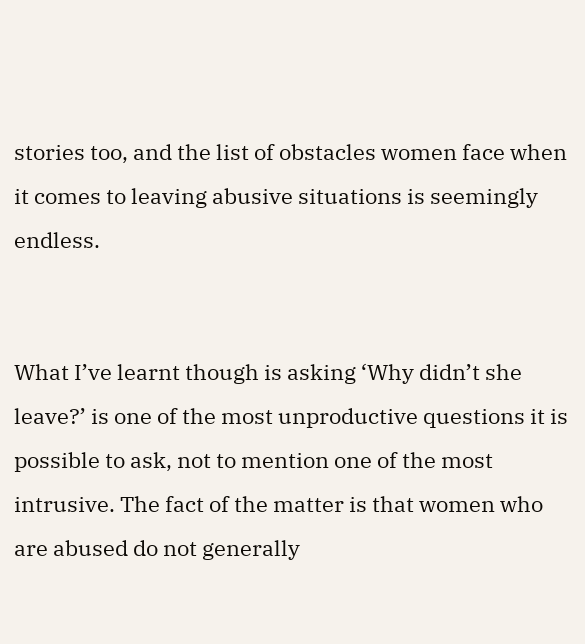stories too, and the list of obstacles women face when it comes to leaving abusive situations is seemingly endless.


What I’ve learnt though is asking ‘Why didn’t she leave?’ is one of the most unproductive questions it is possible to ask, not to mention one of the most intrusive. The fact of the matter is that women who are abused do not generally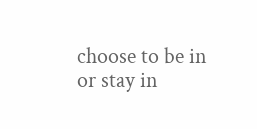choose to be in or stay in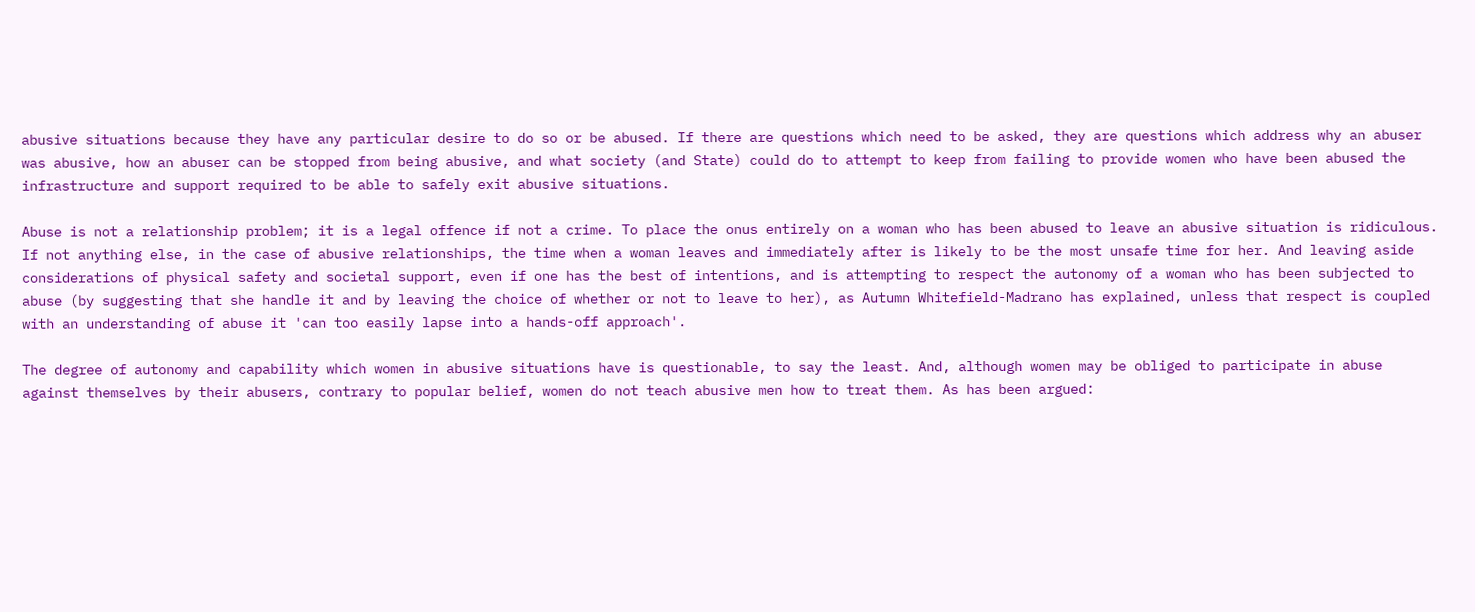abusive situations because they have any particular desire to do so or be abused. If there are questions which need to be asked, they are questions which address why an abuser was abusive, how an abuser can be stopped from being abusive, and what society (and State) could do to attempt to keep from failing to provide women who have been abused the infrastructure and support required to be able to safely exit abusive situations.

Abuse is not a relationship problem; it is a legal offence if not a crime. To place the onus entirely on a woman who has been abused to leave an abusive situation is ridiculous. If not anything else, in the case of abusive relationships, the time when a woman leaves and immediately after is likely to be the most unsafe time for her. And leaving aside considerations of physical safety and societal support, even if one has the best of intentions, and is attempting to respect the autonomy of a woman who has been subjected to abuse (by suggesting that she handle it and by leaving the choice of whether or not to leave to her), as Autumn Whitefield-Madrano has explained, unless that respect is coupled with an understanding of abuse it 'can too easily lapse into a hands-off approach'.

The degree of autonomy and capability which women in abusive situations have is questionable, to say the least. And, although women may be obliged to participate in abuse against themselves by their abusers, contrary to popular belief, women do not teach abusive men how to treat them. As has been argued: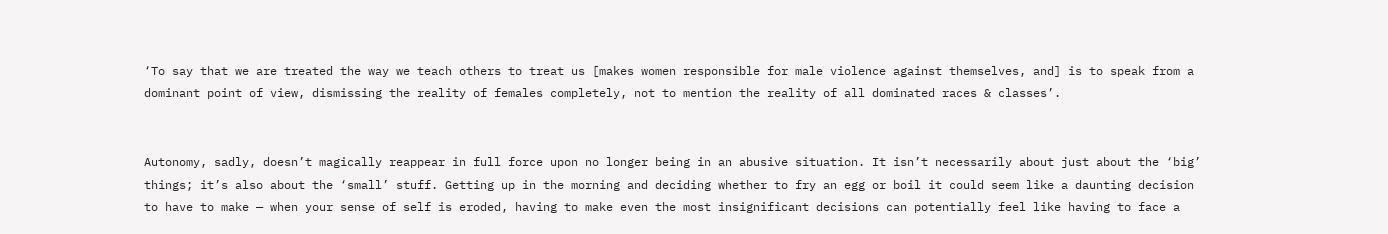‘To say that we are treated the way we teach others to treat us [makes women responsible for male violence against themselves, and] is to speak from a dominant point of view, dismissing the reality of females completely, not to mention the reality of all dominated races & classes’.


Autonomy, sadly, doesn’t magically reappear in full force upon no longer being in an abusive situation. It isn’t necessarily about just about the ‘big’ things; it’s also about the ‘small’ stuff. Getting up in the morning and deciding whether to fry an egg or boil it could seem like a daunting decision to have to make — when your sense of self is eroded, having to make even the most insignificant decisions can potentially feel like having to face a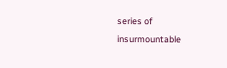series of insurmountable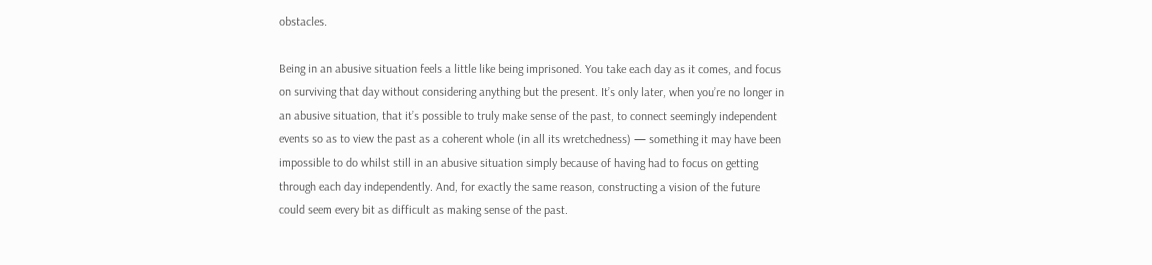obstacles.

Being in an abusive situation feels a little like being imprisoned. You take each day as it comes, and focus on surviving that day without considering anything but the present. It’s only later, when you’re no longer in an abusive situation, that it’s possible to truly make sense of the past, to connect seemingly independent events so as to view the past as a coherent whole (in all its wretchedness) — something it may have been impossible to do whilst still in an abusive situation simply because of having had to focus on getting through each day independently. And, for exactly the same reason, constructing a vision of the future could seem every bit as difficult as making sense of the past.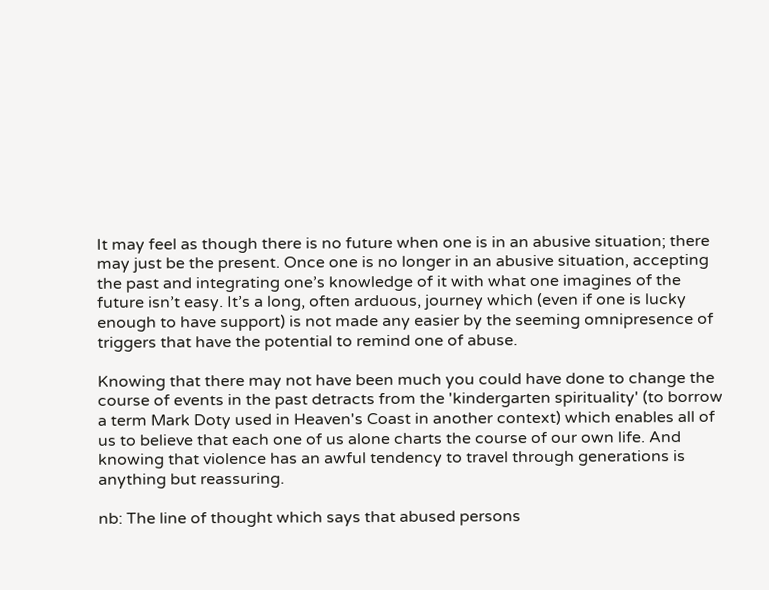It may feel as though there is no future when one is in an abusive situation; there may just be the present. Once one is no longer in an abusive situation, accepting the past and integrating one’s knowledge of it with what one imagines of the future isn’t easy. It’s a long, often arduous, journey which (even if one is lucky enough to have support) is not made any easier by the seeming omnipresence of triggers that have the potential to remind one of abuse.

Knowing that there may not have been much you could have done to change the course of events in the past detracts from the 'kindergarten spirituality' (to borrow a term Mark Doty used in Heaven's Coast in another context) which enables all of us to believe that each one of us alone charts the course of our own life. And knowing that violence has an awful tendency to travel through generations is anything but reassuring.

nb: The line of thought which says that abused persons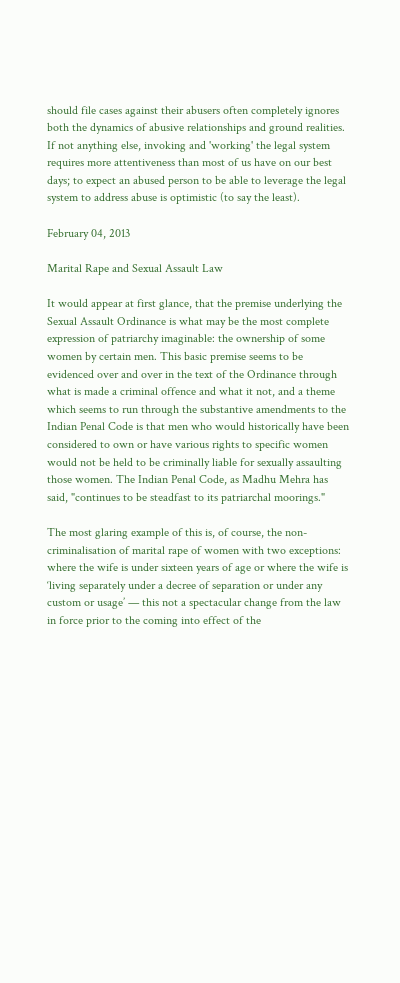should file cases against their abusers often completely ignores both the dynamics of abusive relationships and ground realities. If not anything else, invoking and 'working' the legal system requires more attentiveness than most of us have on our best days; to expect an abused person to be able to leverage the legal system to address abuse is optimistic (to say the least).

February 04, 2013

Marital Rape and Sexual Assault Law

It would appear at first glance, that the premise underlying the Sexual Assault Ordinance is what may be the most complete expression of patriarchy imaginable: the ownership of some women by certain men. This basic premise seems to be evidenced over and over in the text of the Ordinance through what is made a criminal offence and what it not, and a theme which seems to run through the substantive amendments to the Indian Penal Code is that men who would historically have been considered to own or have various rights to specific women would not be held to be criminally liable for sexually assaulting those women. The Indian Penal Code, as Madhu Mehra has said, "continues to be steadfast to its patriarchal moorings."

The most glaring example of this is, of course, the non-criminalisation of marital rape of women with two exceptions: where the wife is under sixteen years of age or where the wife is ‘living separately under a decree of separation or under any custom or usage’ — this not a spectacular change from the law in force prior to the coming into effect of the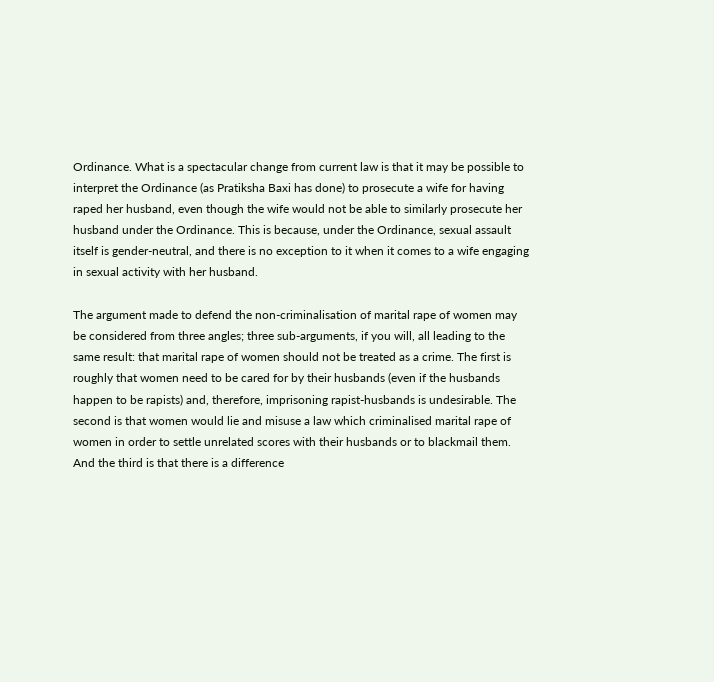Ordinance. What is a spectacular change from current law is that it may be possible to interpret the Ordinance (as Pratiksha Baxi has done) to prosecute a wife for having raped her husband, even though the wife would not be able to similarly prosecute her husband under the Ordinance. This is because, under the Ordinance, sexual assault itself is gender-neutral, and there is no exception to it when it comes to a wife engaging in sexual activity with her husband.

The argument made to defend the non-criminalisation of marital rape of women may be considered from three angles; three sub-arguments, if you will, all leading to the same result: that marital rape of women should not be treated as a crime. The first is roughly that women need to be cared for by their husbands (even if the husbands happen to be rapists) and, therefore, imprisoning rapist-husbands is undesirable. The second is that women would lie and misuse a law which criminalised marital rape of women in order to settle unrelated scores with their husbands or to blackmail them. And the third is that there is a difference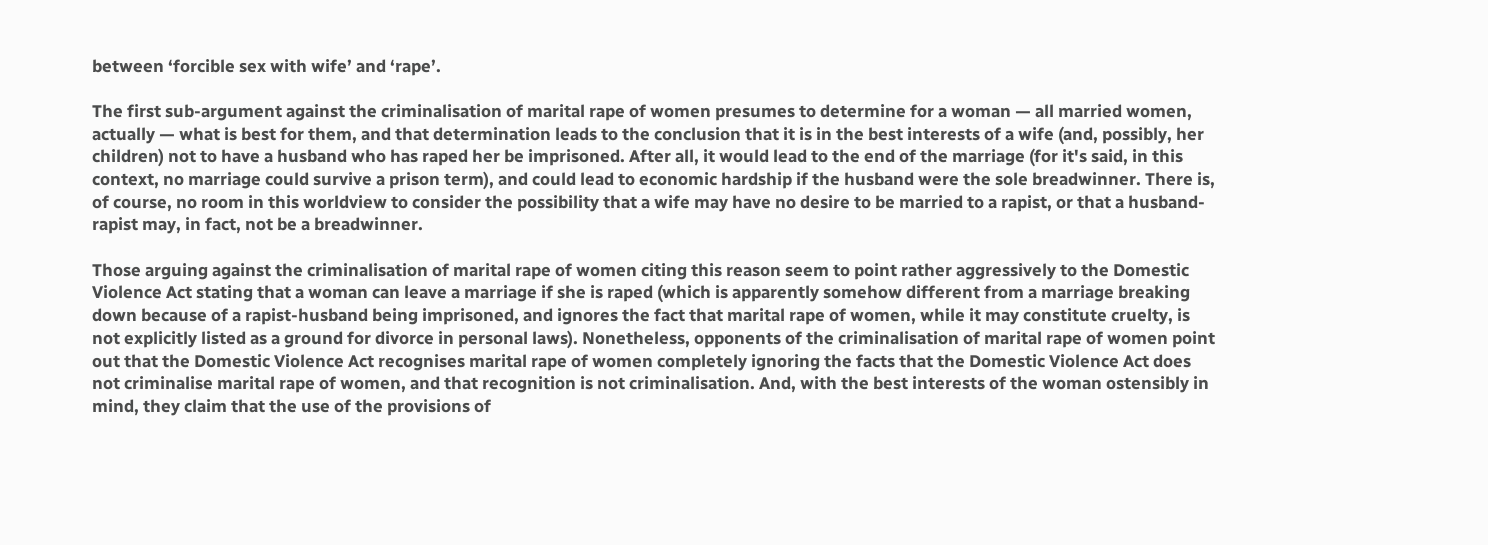between ‘forcible sex with wife’ and ‘rape’.

The first sub-argument against the criminalisation of marital rape of women presumes to determine for a woman — all married women, actually — what is best for them, and that determination leads to the conclusion that it is in the best interests of a wife (and, possibly, her children) not to have a husband who has raped her be imprisoned. After all, it would lead to the end of the marriage (for it's said, in this context, no marriage could survive a prison term), and could lead to economic hardship if the husband were the sole breadwinner. There is, of course, no room in this worldview to consider the possibility that a wife may have no desire to be married to a rapist, or that a husband-rapist may, in fact, not be a breadwinner.

Those arguing against the criminalisation of marital rape of women citing this reason seem to point rather aggressively to the Domestic Violence Act stating that a woman can leave a marriage if she is raped (which is apparently somehow different from a marriage breaking down because of a rapist-husband being imprisoned, and ignores the fact that marital rape of women, while it may constitute cruelty, is not explicitly listed as a ground for divorce in personal laws). Nonetheless, opponents of the criminalisation of marital rape of women point out that the Domestic Violence Act recognises marital rape of women completely ignoring the facts that the Domestic Violence Act does not criminalise marital rape of women, and that recognition is not criminalisation. And, with the best interests of the woman ostensibly in mind, they claim that the use of the provisions of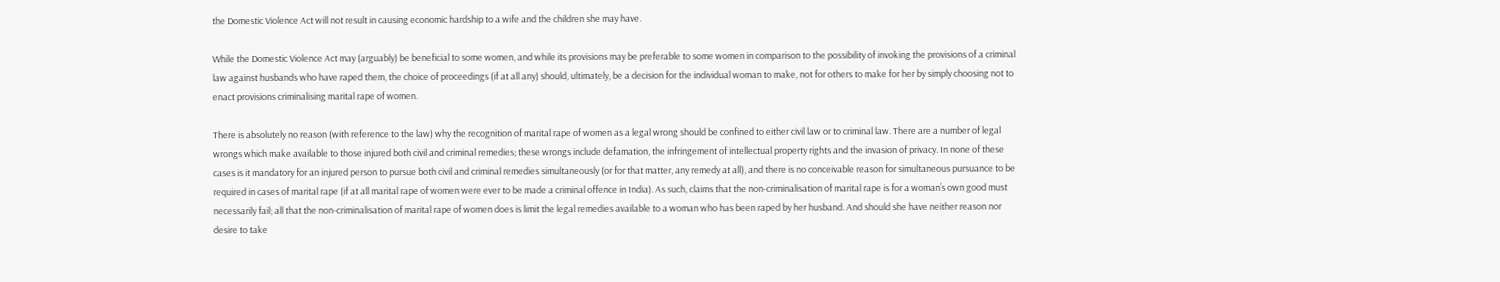the Domestic Violence Act will not result in causing economic hardship to a wife and the children she may have.

While the Domestic Violence Act may (arguably) be beneficial to some women, and while its provisions may be preferable to some women in comparison to the possibility of invoking the provisions of a criminal law against husbands who have raped them, the choice of proceedings (if at all any) should, ultimately, be a decision for the individual woman to make, not for others to make for her by simply choosing not to enact provisions criminalising marital rape of women.

There is absolutely no reason (with reference to the law) why the recognition of marital rape of women as a legal wrong should be confined to either civil law or to criminal law. There are a number of legal wrongs which make available to those injured both civil and criminal remedies; these wrongs include defamation, the infringement of intellectual property rights and the invasion of privacy. In none of these cases is it mandatory for an injured person to pursue both civil and criminal remedies simultaneously (or for that matter, any remedy at all), and there is no conceivable reason for simultaneous pursuance to be required in cases of marital rape (if at all marital rape of women were ever to be made a criminal offence in India). As such, claims that the non-criminalisation of marital rape is for a woman’s own good must necessarily fail; all that the non-criminalisation of marital rape of women does is limit the legal remedies available to a woman who has been raped by her husband. And should she have neither reason nor desire to take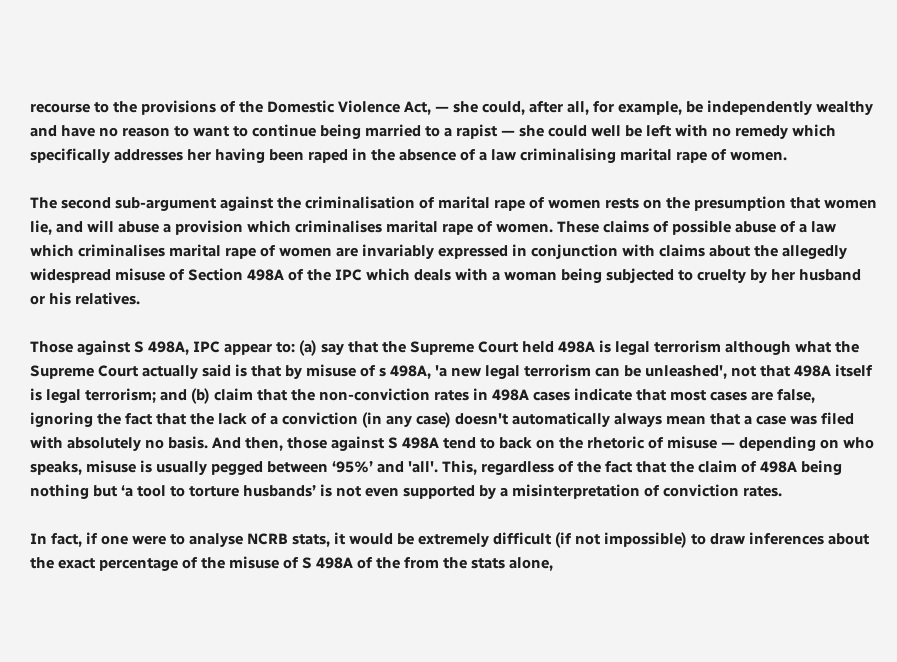recourse to the provisions of the Domestic Violence Act, — she could, after all, for example, be independently wealthy and have no reason to want to continue being married to a rapist — she could well be left with no remedy which specifically addresses her having been raped in the absence of a law criminalising marital rape of women.

The second sub-argument against the criminalisation of marital rape of women rests on the presumption that women lie, and will abuse a provision which criminalises marital rape of women. These claims of possible abuse of a law which criminalises marital rape of women are invariably expressed in conjunction with claims about the allegedly widespread misuse of Section 498A of the IPC which deals with a woman being subjected to cruelty by her husband or his relatives.

Those against S 498A, IPC appear to: (a) say that the Supreme Court held 498A is legal terrorism although what the Supreme Court actually said is that by misuse of s 498A, 'a new legal terrorism can be unleashed', not that 498A itself is legal terrorism; and (b) claim that the non-conviction rates in 498A cases indicate that most cases are false, ignoring the fact that the lack of a conviction (in any case) doesn't automatically always mean that a case was filed with absolutely no basis. And then, those against S 498A tend to back on the rhetoric of misuse — depending on who speaks, misuse is usually pegged between ‘95%’ and 'all'. This, regardless of the fact that the claim of 498A being nothing but ‘a tool to torture husbands’ is not even supported by a misinterpretation of conviction rates.

In fact, if one were to analyse NCRB stats, it would be extremely difficult (if not impossible) to draw inferences about the exact percentage of the misuse of S 498A of the from the stats alone,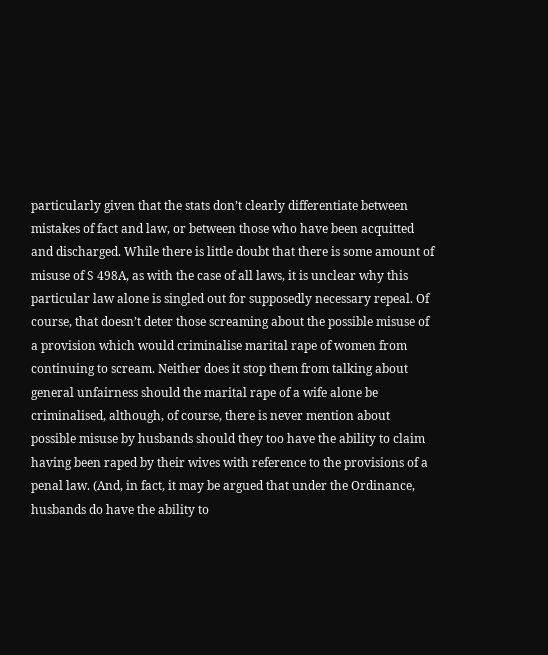particularly given that the stats don’t clearly differentiate between mistakes of fact and law, or between those who have been acquitted and discharged. While there is little doubt that there is some amount of misuse of S 498A, as with the case of all laws, it is unclear why this particular law alone is singled out for supposedly necessary repeal. Of course, that doesn’t deter those screaming about the possible misuse of a provision which would criminalise marital rape of women from continuing to scream. Neither does it stop them from talking about general unfairness should the marital rape of a wife alone be criminalised, although, of course, there is never mention about possible misuse by husbands should they too have the ability to claim having been raped by their wives with reference to the provisions of a penal law. (And, in fact, it may be argued that under the Ordinance, husbands do have the ability to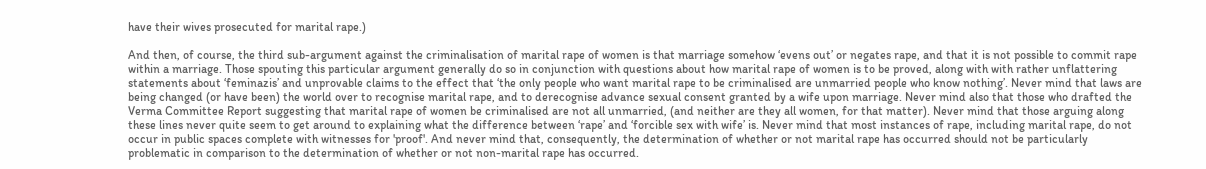have their wives prosecuted for marital rape.)

And then, of course, the third sub-argument against the criminalisation of marital rape of women is that marriage somehow ‘evens out’ or negates rape, and that it is not possible to commit rape within a marriage. Those spouting this particular argument generally do so in conjunction with questions about how marital rape of women is to be proved, along with with rather unflattering statements about ‘feminazis’ and unprovable claims to the effect that ‘the only people who want marital rape to be criminalised are unmarried people who know nothing’. Never mind that laws are being changed (or have been) the world over to recognise marital rape, and to derecognise advance sexual consent granted by a wife upon marriage. Never mind also that those who drafted the Verma Committee Report suggesting that marital rape of women be criminalised are not all unmarried, (and neither are they all women, for that matter). Never mind that those arguing along these lines never quite seem to get around to explaining what the difference between ‘rape’ and ‘forcible sex with wife’ is. Never mind that most instances of rape, including marital rape, do not occur in public spaces complete with witnesses for 'proof'. And never mind that, consequently, the determination of whether or not marital rape has occurred should not be particularly problematic in comparison to the determination of whether or not non-marital rape has occurred.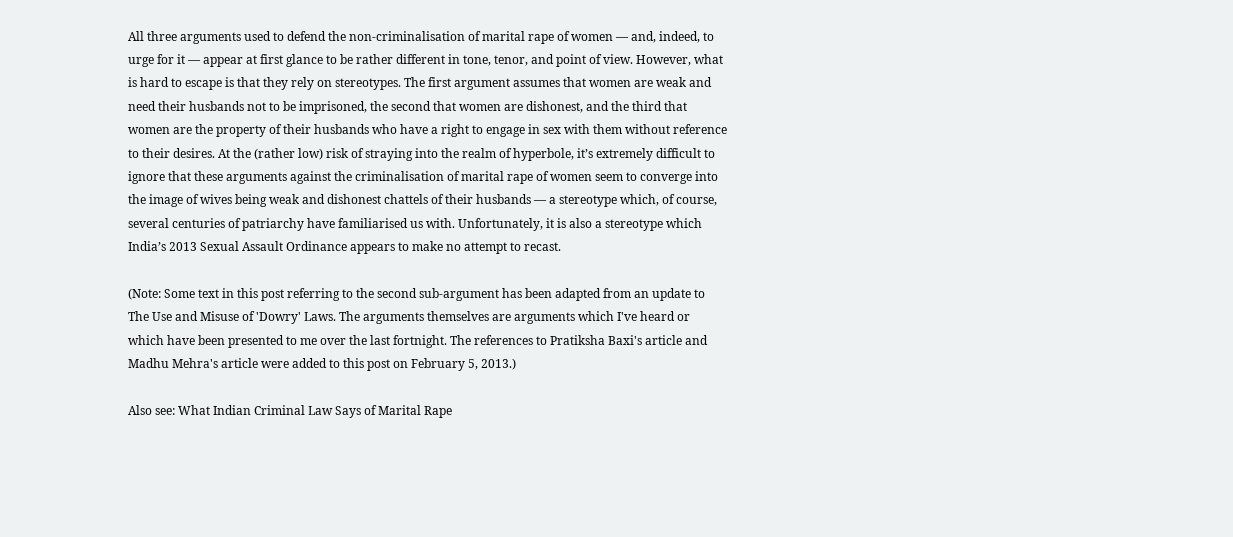All three arguments used to defend the non-criminalisation of marital rape of women — and, indeed, to urge for it — appear at first glance to be rather different in tone, tenor, and point of view. However, what is hard to escape is that they rely on stereotypes. The first argument assumes that women are weak and need their husbands not to be imprisoned, the second that women are dishonest, and the third that women are the property of their husbands who have a right to engage in sex with them without reference to their desires. At the (rather low) risk of straying into the realm of hyperbole, it’s extremely difficult to ignore that these arguments against the criminalisation of marital rape of women seem to converge into the image of wives being weak and dishonest chattels of their husbands — a stereotype which, of course, several centuries of patriarchy have familiarised us with. Unfortunately, it is also a stereotype which India’s 2013 Sexual Assault Ordinance appears to make no attempt to recast.

(Note: Some text in this post referring to the second sub-argument has been adapted from an update to The Use and Misuse of 'Dowry' Laws. The arguments themselves are arguments which I've heard or which have been presented to me over the last fortnight. The references to Pratiksha Baxi's article and Madhu Mehra's article were added to this post on February 5, 2013.)

Also see: What Indian Criminal Law Says of Marital Rape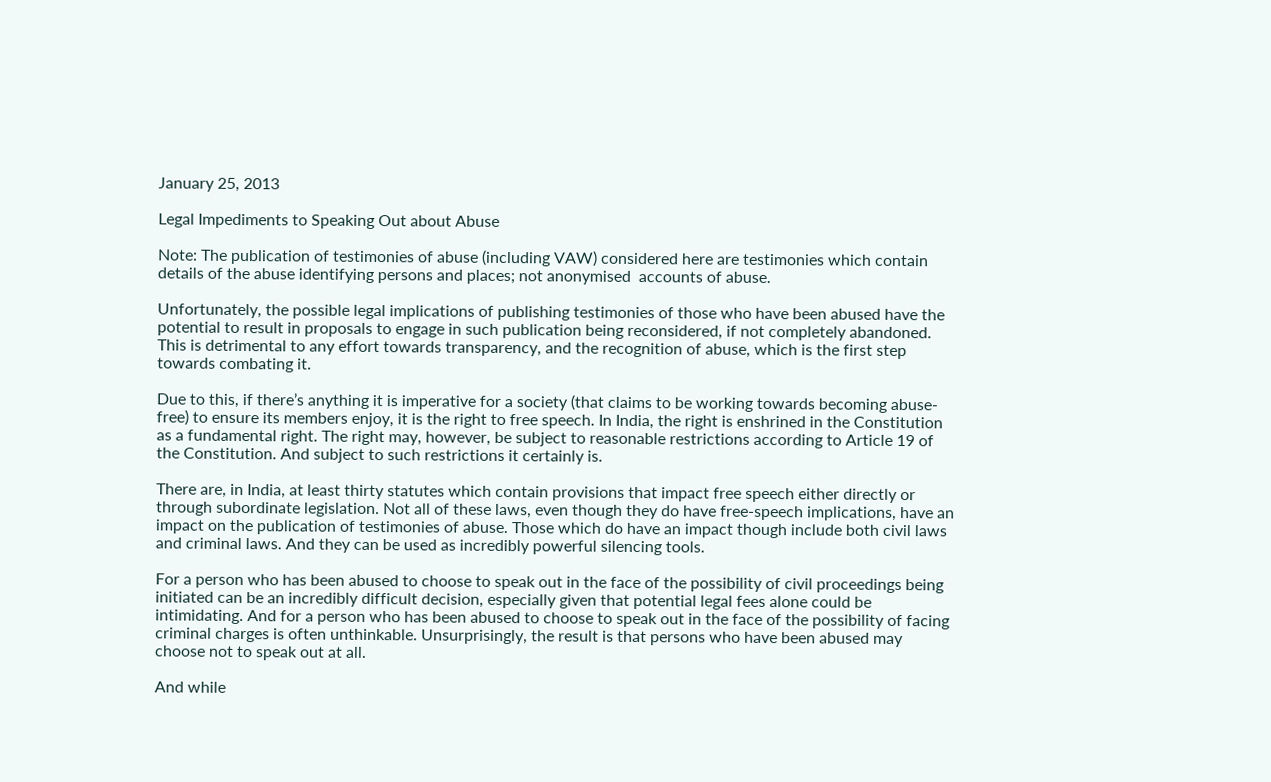January 25, 2013

Legal Impediments to Speaking Out about Abuse

Note: The publication of testimonies of abuse (including VAW) considered here are testimonies which contain details of the abuse identifying persons and places; not anonymised  accounts of abuse.

Unfortunately, the possible legal implications of publishing testimonies of those who have been abused have the potential to result in proposals to engage in such publication being reconsidered, if not completely abandoned. This is detrimental to any effort towards transparency, and the recognition of abuse, which is the first step towards combating it.

Due to this, if there’s anything it is imperative for a society (that claims to be working towards becoming abuse-free) to ensure its members enjoy, it is the right to free speech. In India, the right is enshrined in the Constitution as a fundamental right. The right may, however, be subject to reasonable restrictions according to Article 19 of the Constitution. And subject to such restrictions it certainly is.

There are, in India, at least thirty statutes which contain provisions that impact free speech either directly or through subordinate legislation. Not all of these laws, even though they do have free-speech implications, have an impact on the publication of testimonies of abuse. Those which do have an impact though include both civil laws and criminal laws. And they can be used as incredibly powerful silencing tools.

For a person who has been abused to choose to speak out in the face of the possibility of civil proceedings being initiated can be an incredibly difficult decision, especially given that potential legal fees alone could be intimidating. And for a person who has been abused to choose to speak out in the face of the possibility of facing criminal charges is often unthinkable. Unsurprisingly, the result is that persons who have been abused may choose not to speak out at all.

And while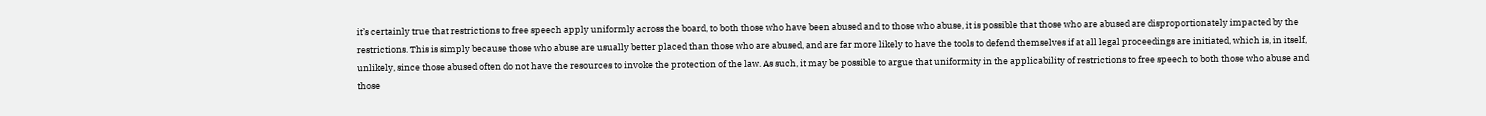it’s certainly true that restrictions to free speech apply uniformly across the board, to both those who have been abused and to those who abuse, it is possible that those who are abused are disproportionately impacted by the restrictions. This is simply because those who abuse are usually better placed than those who are abused, and are far more likely to have the tools to defend themselves if at all legal proceedings are initiated, which is, in itself, unlikely, since those abused often do not have the resources to invoke the protection of the law. As such, it may be possible to argue that uniformity in the applicability of restrictions to free speech to both those who abuse and those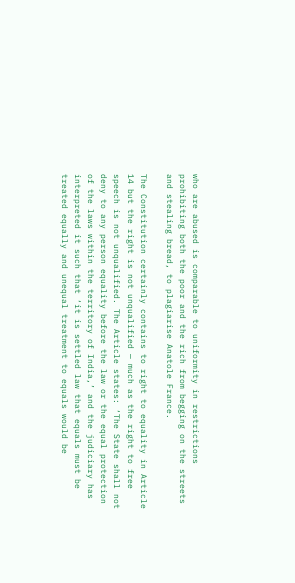who are abused is comparable to uniformity in restrictions prohibiting both the poor and the rich from begging on the streets and stealing bread, to plagiarise Anatole France.

The Constitution certainly contains to right to equality in Article 14 but the right is not unqualified — much as the right to free speech is not unqualified. The Article states: ‘The State shall not deny to any person equality before the law or the equal protection of the laws within the territory of India,’ and the judiciary has interpreted it such that ‘it is settled law that equals must be treated equally and unequal treatment to equals would be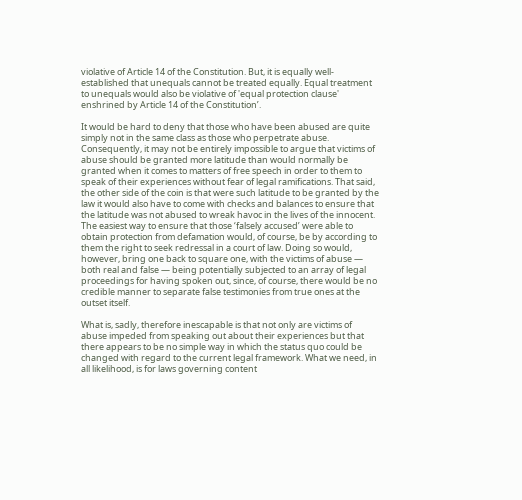violative of Article 14 of the Constitution. But, it is equally well-established that unequals cannot be treated equally. Equal treatment to unequals would also be violative of 'equal protection clause' enshrined by Article 14 of the Constitution’.

It would be hard to deny that those who have been abused are quite simply not in the same class as those who perpetrate abuse. Consequently, it may not be entirely impossible to argue that victims of abuse should be granted more latitude than would normally be granted when it comes to matters of free speech in order to them to speak of their experiences without fear of legal ramifications. That said, the other side of the coin is that were such latitude to be granted by the law it would also have to come with checks and balances to ensure that the latitude was not abused to wreak havoc in the lives of the innocent. The easiest way to ensure that those ‘falsely accused’ were able to obtain protection from defamation would, of course, be by according to them the right to seek redressal in a court of law. Doing so would, however, bring one back to square one, with the victims of abuse — both real and false — being potentially subjected to an array of legal proceedings for having spoken out, since, of course, there would be no credible manner to separate false testimonies from true ones at the outset itself.

What is, sadly, therefore inescapable is that not only are victims of abuse impeded from speaking out about their experiences but that there appears to be no simple way in which the status quo could be changed with regard to the current legal framework. What we need, in all likelihood, is for laws governing content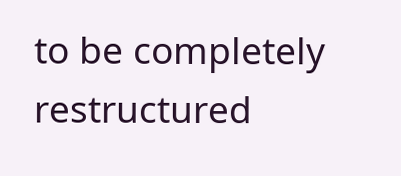to be completely restructured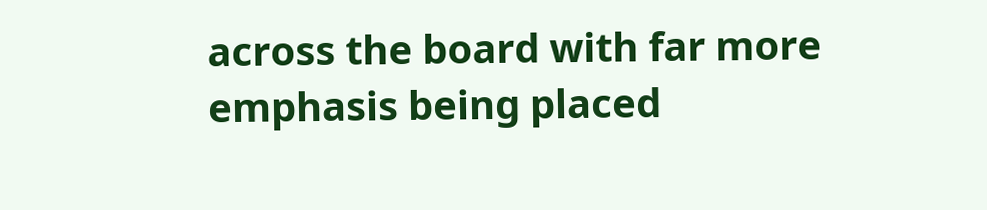across the board with far more emphasis being placed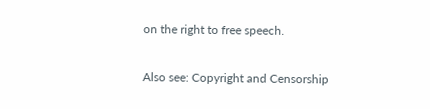on the right to free speech.

Also see: Copyright and Censorship